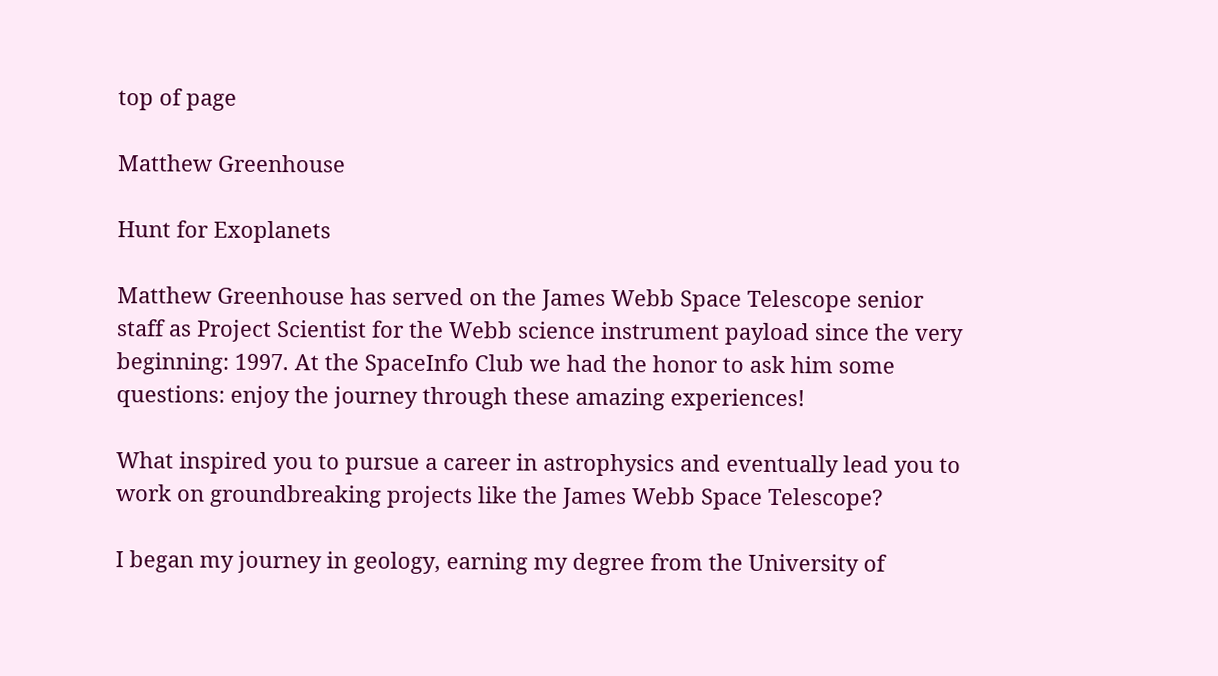top of page

Matthew Greenhouse

Hunt for Exoplanets

Matthew Greenhouse has served on the James Webb Space Telescope senior staff as Project Scientist for the Webb science instrument payload since the very beginning: 1997. At the SpaceInfo Club we had the honor to ask him some questions: enjoy the journey through these amazing experiences!

What inspired you to pursue a career in astrophysics and eventually lead you to work on groundbreaking projects like the James Webb Space Telescope?

I began my journey in geology, earning my degree from the University of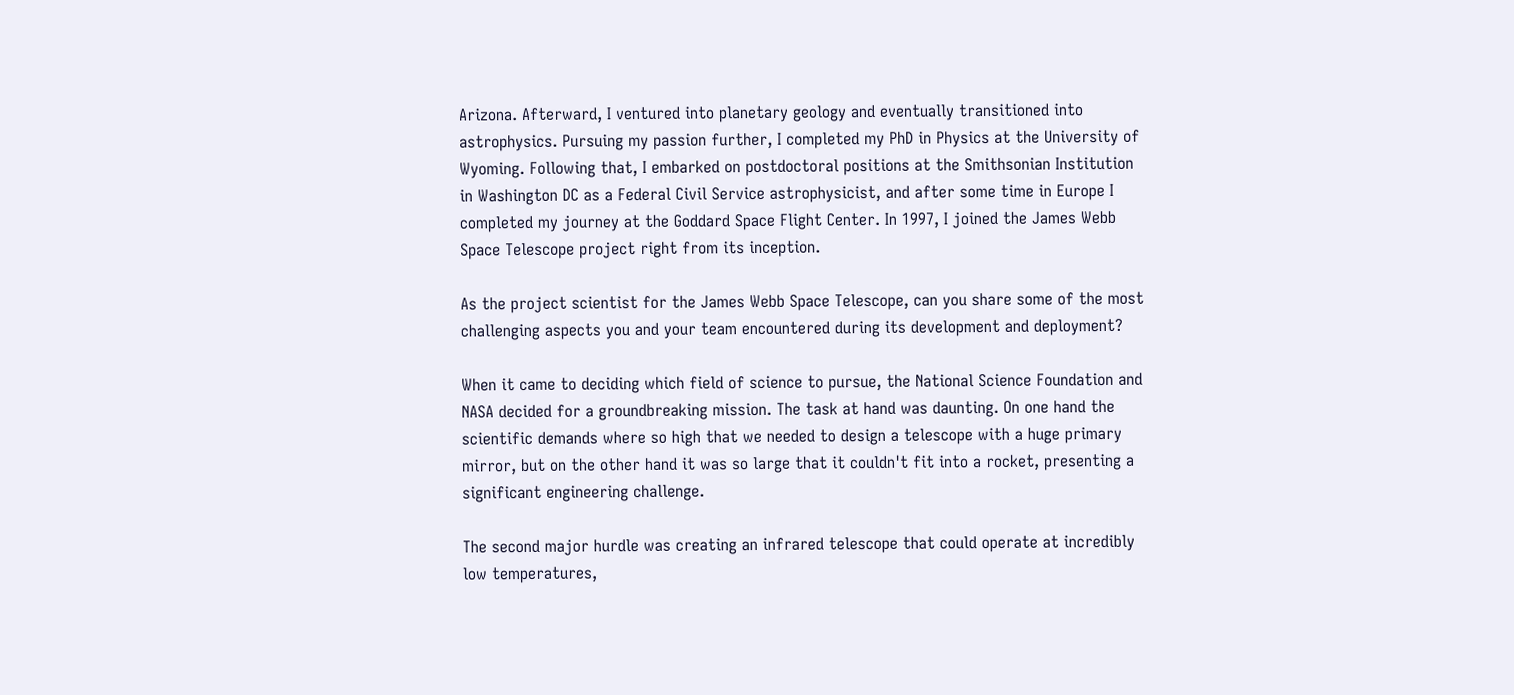Arizona. Afterward, I ventured into planetary geology and eventually transitioned into astrophysics. Pursuing my passion further, I completed my PhD in Physics at the University of Wyoming. Following that, I embarked on postdoctoral positions at the Smithsonian Institution in Washington DC as a Federal Civil Service astrophysicist, and after some time in Europe I completed my journey at the Goddard Space Flight Center. In 1997, I joined the James Webb Space Telescope project right from its inception.

As the project scientist for the James Webb Space Telescope, can you share some of the most challenging aspects you and your team encountered during its development and deployment?

When it came to deciding which field of science to pursue, the National Science Foundation and NASA decided for a groundbreaking mission. The task at hand was daunting. On one hand the scientific demands where so high that we needed to design a telescope with a huge primary mirror, but on the other hand it was so large that it couldn't fit into a rocket, presenting a significant engineering challenge.

The second major hurdle was creating an infrared telescope that could operate at incredibly low temperatures,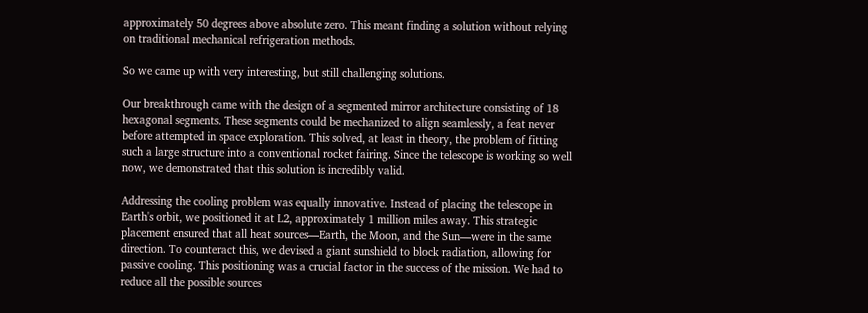approximately 50 degrees above absolute zero. This meant finding a solution without relying on traditional mechanical refrigeration methods.

So we came up with very interesting, but still challenging solutions.

Our breakthrough came with the design of a segmented mirror architecture consisting of 18 hexagonal segments. These segments could be mechanized to align seamlessly, a feat never before attempted in space exploration. This solved, at least in theory, the problem of fitting such a large structure into a conventional rocket fairing. Since the telescope is working so well now, we demonstrated that this solution is incredibly valid.

Addressing the cooling problem was equally innovative. Instead of placing the telescope in Earth's orbit, we positioned it at L2, approximately 1 million miles away. This strategic placement ensured that all heat sources—Earth, the Moon, and the Sun—were in the same direction. To counteract this, we devised a giant sunshield to block radiation, allowing for passive cooling. This positioning was a crucial factor in the success of the mission. We had to reduce all the possible sources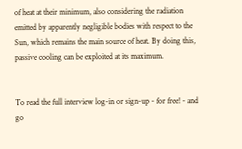of heat at their minimum, also considering the radiation emitted by apparently negligible bodies with respect to the Sun, which remains the main source of heat. By doing this, passive cooling can be exploited at its maximum.


To read the full interview log-in or sign-up - for free! - and go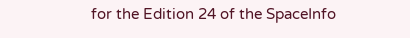for the Edition 24 of the SpaceInfo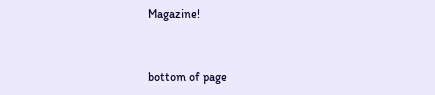Magazine!


bottom of page